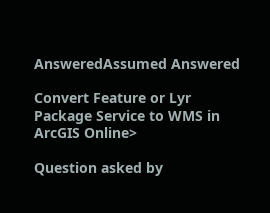AnsweredAssumed Answered

Convert Feature or Lyr Package Service to WMS in ArcGIS Online>

Question asked by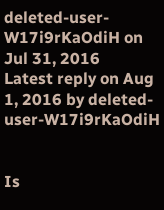deleted-user-W17i9rKaOdiH on Jul 31, 2016
Latest reply on Aug 1, 2016 by deleted-user-W17i9rKaOdiH


Is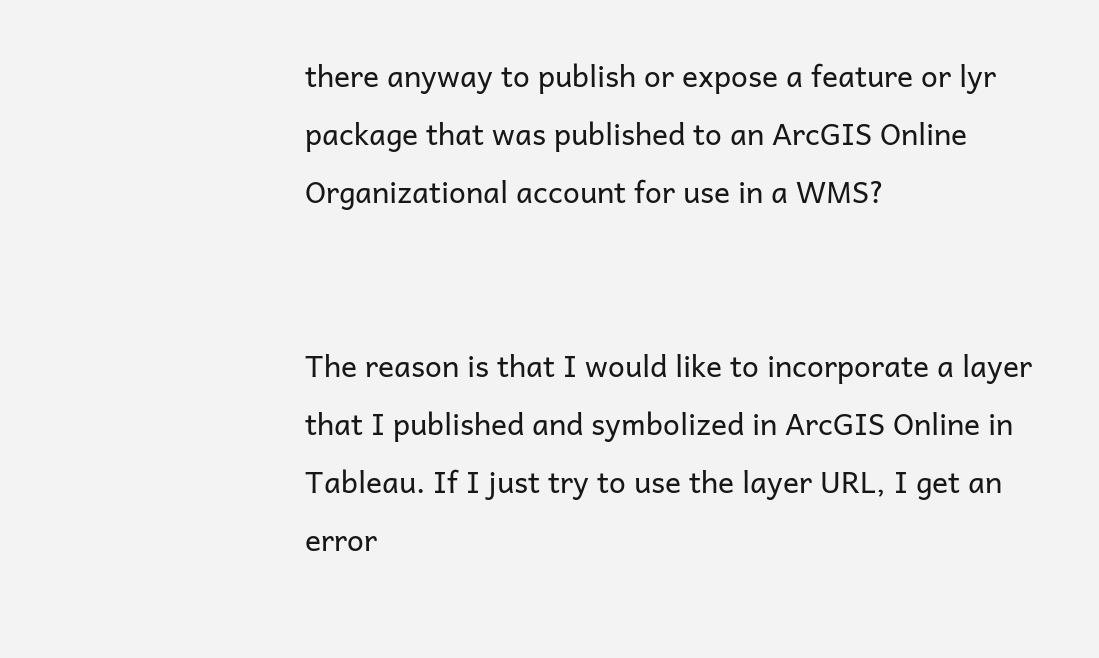there anyway to publish or expose a feature or lyr package that was published to an ArcGIS Online Organizational account for use in a WMS?


The reason is that I would like to incorporate a layer that I published and symbolized in ArcGIS Online in Tableau. If I just try to use the layer URL, I get an error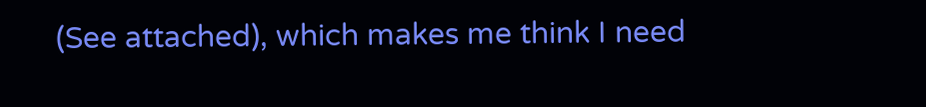(See attached), which makes me think I need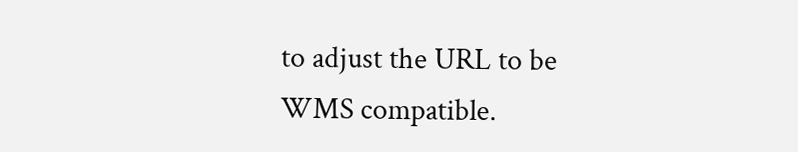to adjust the URL to be WMS compatible.